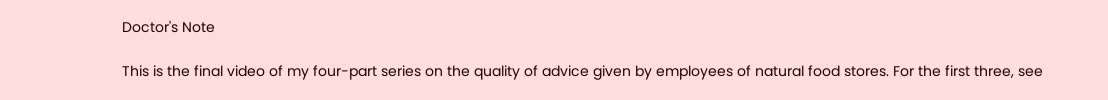Doctor's Note

This is the final video of my four-part series on the quality of advice given by employees of natural food stores. For the first three, see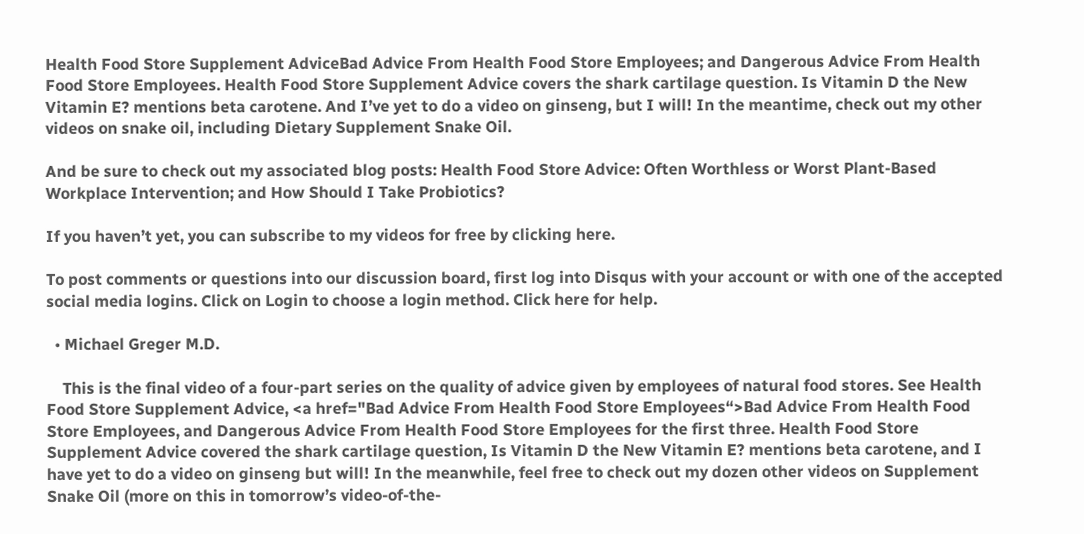Health Food Store Supplement AdviceBad Advice From Health Food Store Employees; and Dangerous Advice From Health Food Store Employees. Health Food Store Supplement Advice covers the shark cartilage question. Is Vitamin D the New Vitamin E? mentions beta carotene. And I’ve yet to do a video on ginseng, but I will! In the meantime, check out my other videos on snake oil, including Dietary Supplement Snake Oil.

And be sure to check out my associated blog posts: Health Food Store Advice: Often Worthless or Worst Plant-Based Workplace Intervention; and How Should I Take Probiotics?

If you haven’t yet, you can subscribe to my videos for free by clicking here.

To post comments or questions into our discussion board, first log into Disqus with your account or with one of the accepted social media logins. Click on Login to choose a login method. Click here for help.

  • Michael Greger M.D.

    This is the final video of a four-part series on the quality of advice given by employees of natural food stores. See Health Food Store Supplement Advice, <a href="Bad Advice From Health Food Store Employees“>Bad Advice From Health Food Store Employees, and Dangerous Advice From Health Food Store Employees for the first three. Health Food Store Supplement Advice covered the shark cartilage question, Is Vitamin D the New Vitamin E? mentions beta carotene, and I have yet to do a video on ginseng but will! In the meanwhile, feel free to check out my dozen other videos on Supplement Snake Oil (more on this in tomorrow’s video-of-the-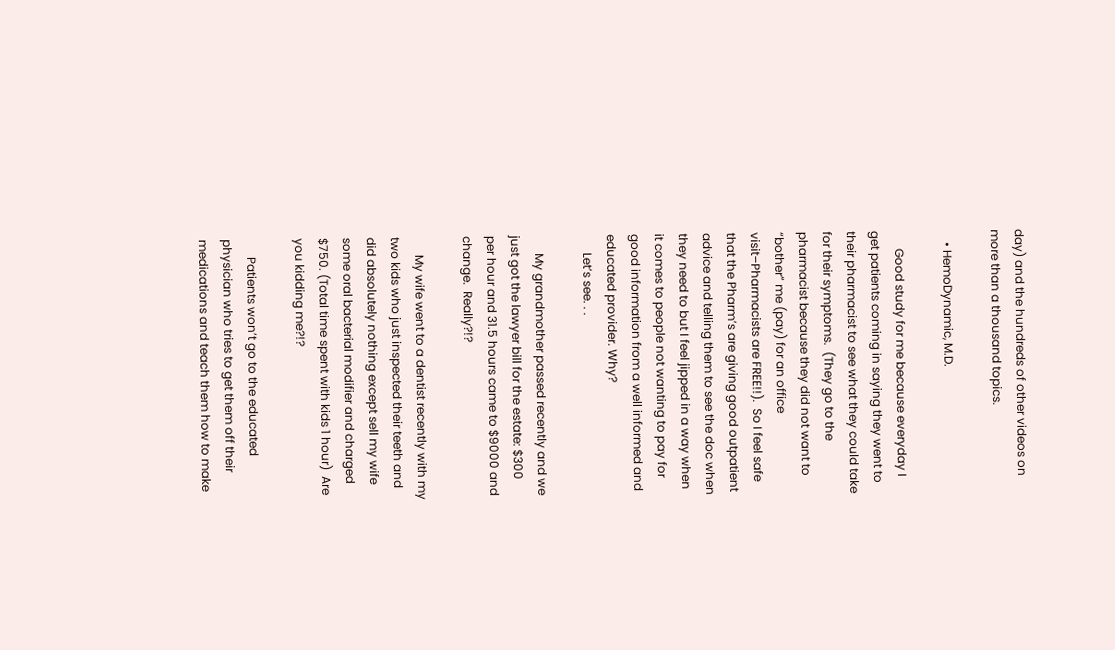day) and the hundreds of other videos on more than a thousand topics.

    • HemoDynamic, M.D.

      Good study for me because everyday I get patients coming in saying they went to their pharmacist to see what they could take for their symptoms.  (They go to the pharmacist because they did not want to “bother” me (pay) for an office visit–Pharmacists are FREE!!).  So I feel safe that the Pharm’s are giving good outpatient advice and telling them to see the doc when they need to but I feel jipped in a way when it comes to people not wanting to pay for good information from a well informed and educated provider. Why?
      Let’s see. . .

      My grandmother passed recently and we just got the lawyer bill for the estate: $300 per hour and 31.5 hours came to $9000 and change.  Really?!?

      My wife went to a dentist recently with my two kids who just inspected their teeth and did absolutely nothing except sell my wife some oral bacterial modifier and charged $750. (Total time spent with kids 1 hour)  Are you kidding me?!?

      Patients won’t go to the educated physician who tries to get them off their medications and teach them how to make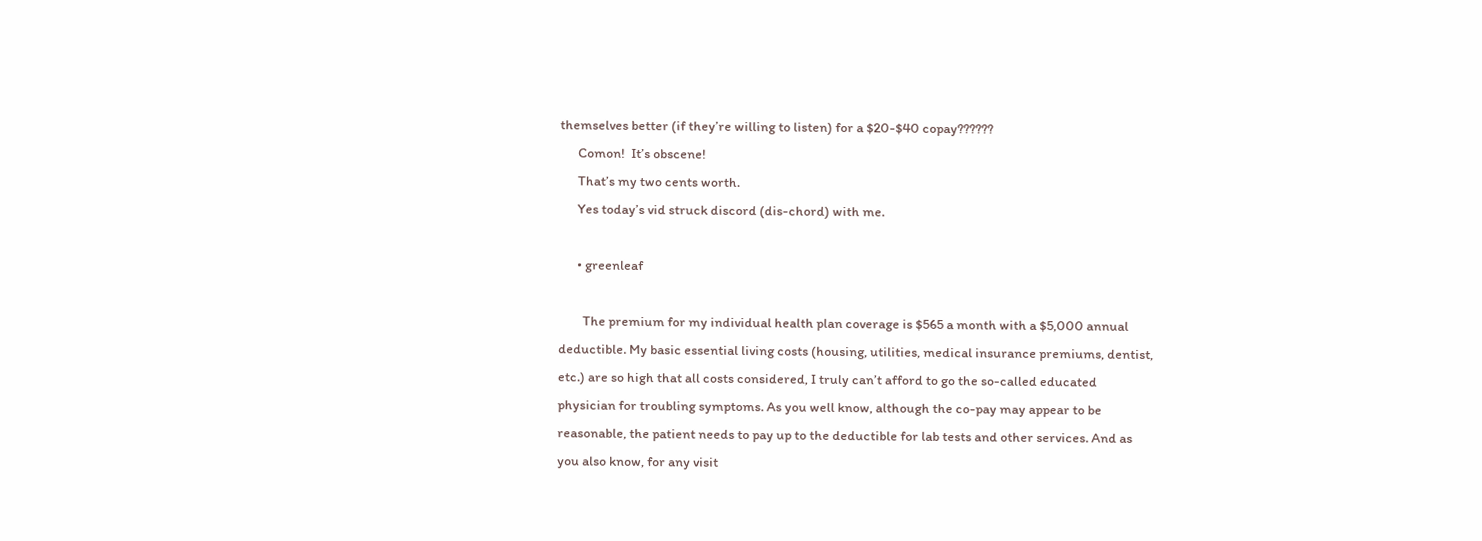themselves better (if they’re willing to listen) for a $20-$40 copay??????
      Comon!  It’s obscene!
      That’s my two cents worth.
      Yes today’s vid struck discord (dis-chord) with me.

      • greenleaf

        The premium for my individual health plan coverage is $565 a month with a $5,000 annual deductible. My basic essential living costs (housing, utilities, medical insurance premiums, dentist, etc.) are so high that all costs considered, I truly can’t afford to go the so-called educated physician for troubling symptoms. As you well know, although the co-pay may appear to be reasonable, the patient needs to pay up to the deductible for lab tests and other services. And as you also know, for any visit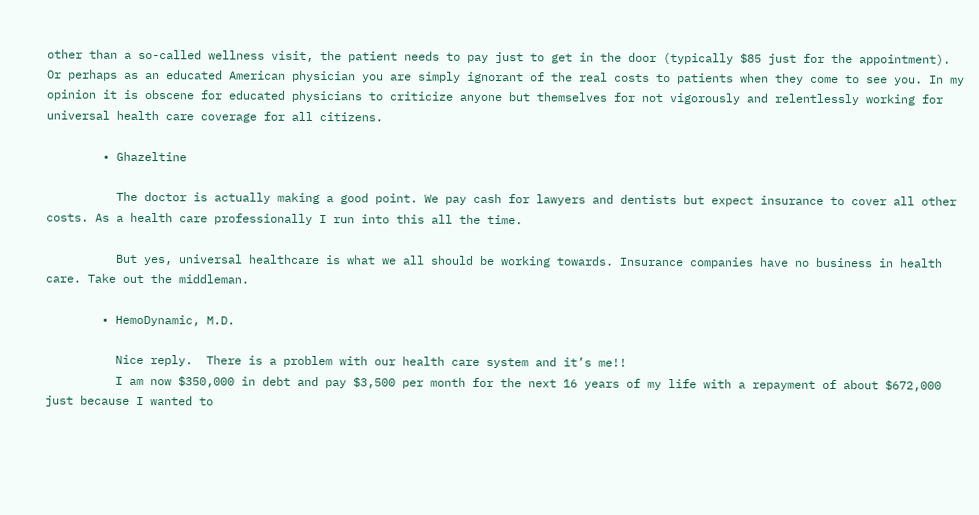other than a so-called wellness visit, the patient needs to pay just to get in the door (typically $85 just for the appointment). Or perhaps as an educated American physician you are simply ignorant of the real costs to patients when they come to see you. In my opinion it is obscene for educated physicians to criticize anyone but themselves for not vigorously and relentlessly working for universal health care coverage for all citizens.

        • Ghazeltine

          The doctor is actually making a good point. We pay cash for lawyers and dentists but expect insurance to cover all other costs. As a health care professionally I run into this all the time.

          But yes, universal healthcare is what we all should be working towards. Insurance companies have no business in health care. Take out the middleman.

        • HemoDynamic, M.D.

          Nice reply.  There is a problem with our health care system and it’s me!!
          I am now $350,000 in debt and pay $3,500 per month for the next 16 years of my life with a repayment of about $672,000 just because I wanted to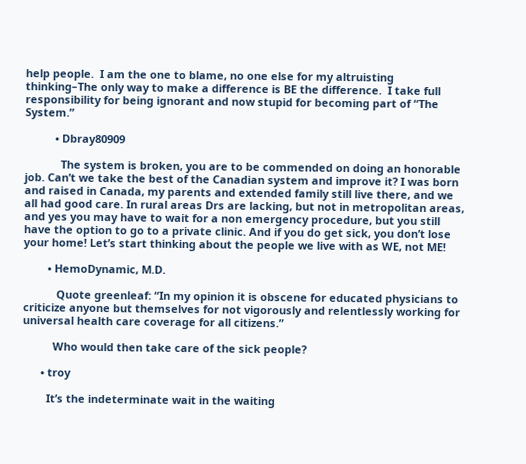help people.  I am the one to blame, no one else for my altruisting thinking–The only way to make a difference is BE the difference.  I take full responsibility for being ignorant and now stupid for becoming part of “The System.”

          • Dbray80909

            The system is broken, you are to be commended on doing an honorable job. Can’t we take the best of the Canadian system and improve it? I was born and raised in Canada, my parents and extended family still live there, and we all had good care. In rural areas Drs are lacking, but not in metropolitan areas, and yes you may have to wait for a non emergency procedure, but you still have the option to go to a private clinic. And if you do get sick, you don’t lose your home! Let’s start thinking about the people we live with as WE, not ME!

        • HemoDynamic, M.D.

           Quote greenleaf: “In my opinion it is obscene for educated physicians to criticize anyone but themselves for not vigorously and relentlessly working for universal health care coverage for all citizens.”

          Who would then take care of the sick people?

      • troy

        It’s the indeterminate wait in the waiting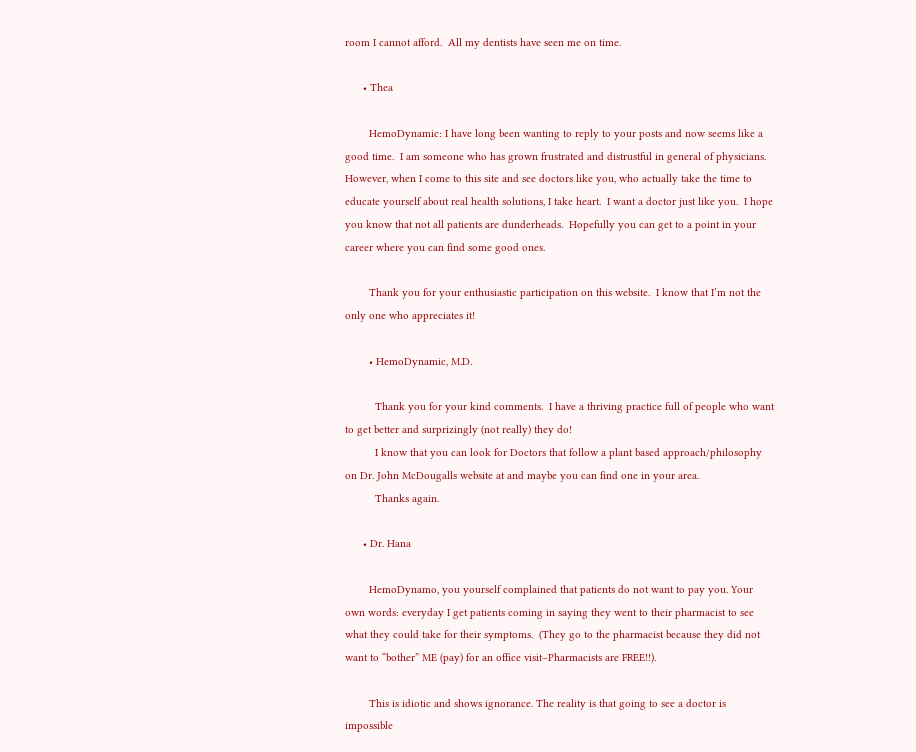room I cannot afford.  All my dentists have seen me on time.

      • Thea

        HemoDynamic: I have long been wanting to reply to your posts and now seems like a good time.  I am someone who has grown frustrated and distrustful in general of physicians.  However, when I come to this site and see doctors like you, who actually take the time to educate yourself about real health solutions, I take heart.  I want a doctor just like you.  I hope you know that not all patients are dunderheads.  Hopefully you can get to a point in your career where you can find some good ones.

        Thank you for your enthusiastic participation on this website.  I know that I’m not the only one who appreciates it!

        • HemoDynamic, M.D.

          Thank you for your kind comments.  I have a thriving practice full of people who want to get better and surprizingly (not really) they do!
          I know that you can look for Doctors that follow a plant based approach/philosophy on Dr. John McDougalls website at and maybe you can find one in your area.
          Thanks again.

      • Dr. Hana

        HemoDynamo, you yourself complained that patients do not want to pay you. Your own words: everyday I get patients coming in saying they went to their pharmacist to see what they could take for their symptoms.  (They go to the pharmacist because they did not want to “bother” ME (pay) for an office visit–Pharmacists are FREE!!).

        This is idiotic and shows ignorance. The reality is that going to see a doctor is impossible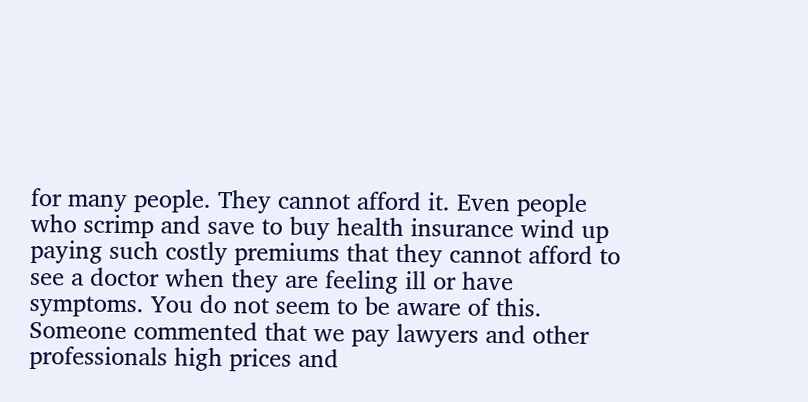for many people. They cannot afford it. Even people who scrimp and save to buy health insurance wind up paying such costly premiums that they cannot afford to see a doctor when they are feeling ill or have symptoms. You do not seem to be aware of this. Someone commented that we pay lawyers and other professionals high prices and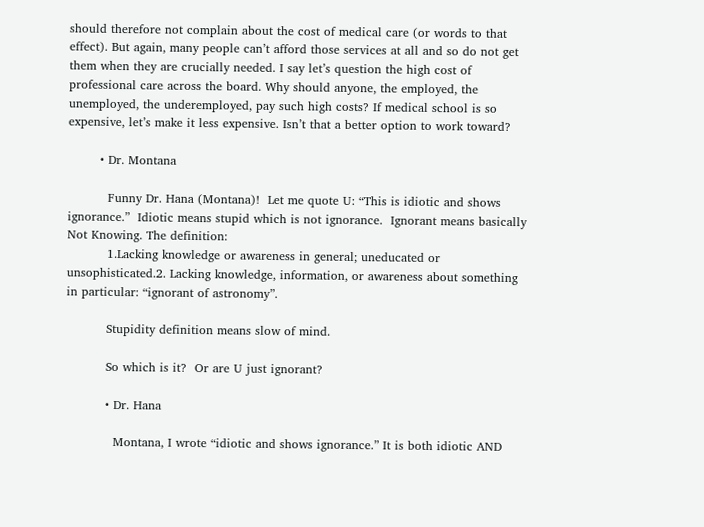should therefore not complain about the cost of medical care (or words to that effect). But again, many people can’t afford those services at all and so do not get them when they are crucially needed. I say let’s question the high cost of professional care across the board. Why should anyone, the employed, the unemployed, the underemployed, pay such high costs? If medical school is so expensive, let’s make it less expensive. Isn’t that a better option to work toward?

        • Dr. Montana

          Funny Dr. Hana (Montana)!  Let me quote U: “This is idiotic and shows ignorance.”  Idiotic means stupid which is not ignorance.  Ignorant means basically Not Knowing. The definition:
          1.Lacking knowledge or awareness in general; uneducated or unsophisticated.2. Lacking knowledge, information, or awareness about something in particular: “ignorant of astronomy”.

          Stupidity definition means slow of mind.

          So which is it?  Or are U just ignorant?

          • Dr. Hana

            Montana, I wrote “idiotic and shows ignorance.” It is both idiotic AND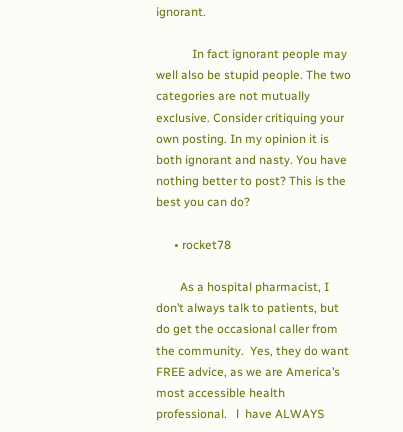ignorant.

            In fact ignorant people may well also be stupid people. The two categories are not mutually exclusive. Consider critiquing your own posting. In my opinion it is both ignorant and nasty. You have nothing better to post? This is the best you can do?

      • rocket78

        As a hospital pharmacist, I don’t always talk to patients, but do get the occasional caller from the community.  Yes, they do want FREE advice, as we are America’s most accessible health professional.   l  have ALWAYS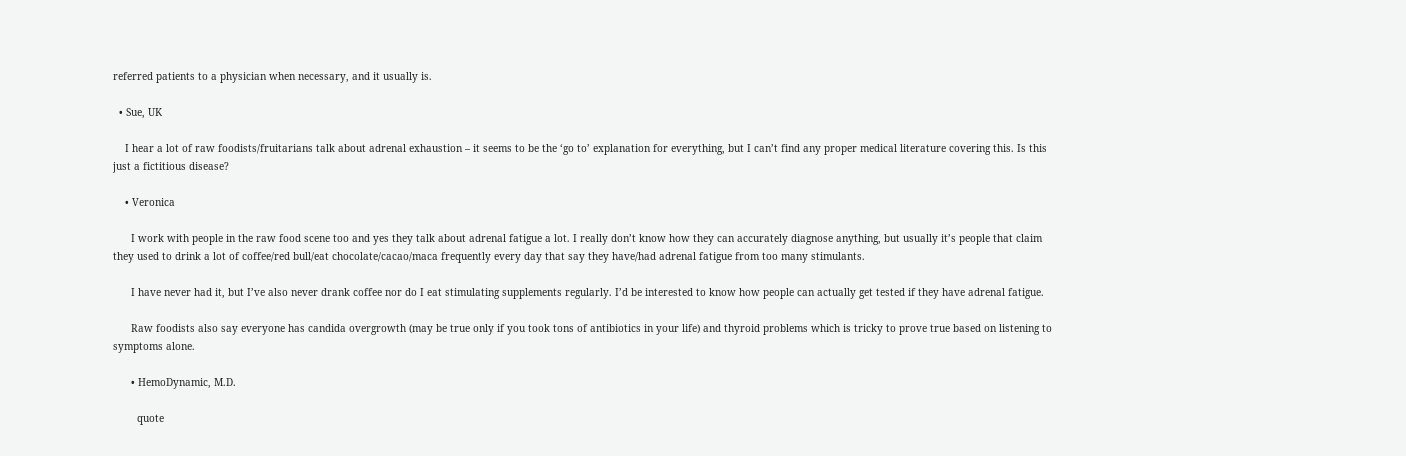referred patients to a physician when necessary, and it usually is.

  • Sue, UK

    I hear a lot of raw foodists/fruitarians talk about adrenal exhaustion – it seems to be the ‘go to’ explanation for everything, but I can’t find any proper medical literature covering this. Is this just a fictitious disease?

    • Veronica

      I work with people in the raw food scene too and yes they talk about adrenal fatigue a lot. I really don’t know how they can accurately diagnose anything, but usually it’s people that claim they used to drink a lot of coffee/red bull/eat chocolate/cacao/maca frequently every day that say they have/had adrenal fatigue from too many stimulants.

      I have never had it, but I’ve also never drank coffee nor do I eat stimulating supplements regularly. I’d be interested to know how people can actually get tested if they have adrenal fatigue.

      Raw foodists also say everyone has candida overgrowth (may be true only if you took tons of antibiotics in your life) and thyroid problems which is tricky to prove true based on listening to symptoms alone.

      • HemoDynamic, M.D.

        quote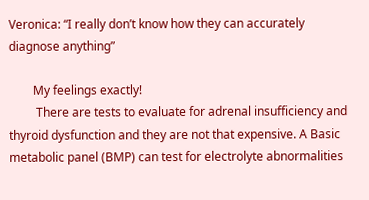Veronica: “I really don’t know how they can accurately diagnose anything”

        My feelings exactly!
         There are tests to evaluate for adrenal insufficiency and thyroid dysfunction and they are not that expensive. A Basic metabolic panel (BMP) can test for electrolyte abnormalities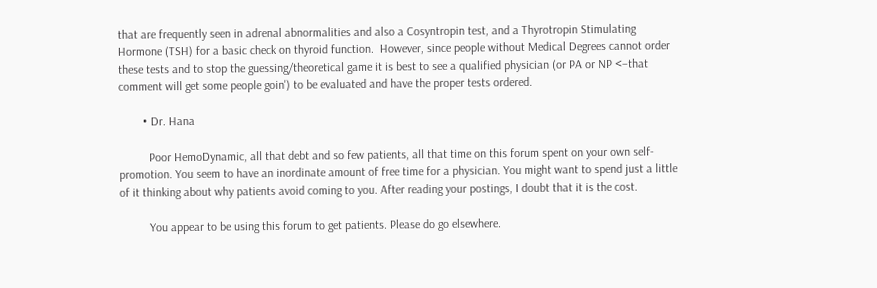that are frequently seen in adrenal abnormalities and also a Cosyntropin test, and a Thyrotropin Stimulating Hormone (TSH) for a basic check on thyroid function.  However, since people without Medical Degrees cannot order these tests and to stop the guessing/theoretical game it is best to see a qualified physician (or PA or NP <–that comment will get some people goin') to be evaluated and have the proper tests ordered.

        • Dr. Hana

          Poor HemoDynamic, all that debt and so few patients, all that time on this forum spent on your own self-promotion. You seem to have an inordinate amount of free time for a physician. You might want to spend just a little of it thinking about why patients avoid coming to you. After reading your postings, I doubt that it is the cost.

          You appear to be using this forum to get patients. Please do go elsewhere.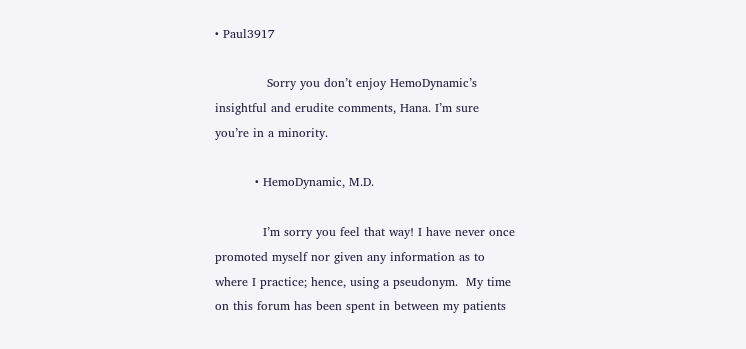• Paul3917

             Sorry you don’t enjoy HemoDynamic’s insightful and erudite comments, Hana. I’m sure you’re in a minority.

          • HemoDynamic, M.D.

            I’m sorry you feel that way! I have never once promoted myself nor given any information as to where I practice; hence, using a pseudonym.  My time on this forum has been spent in between my patients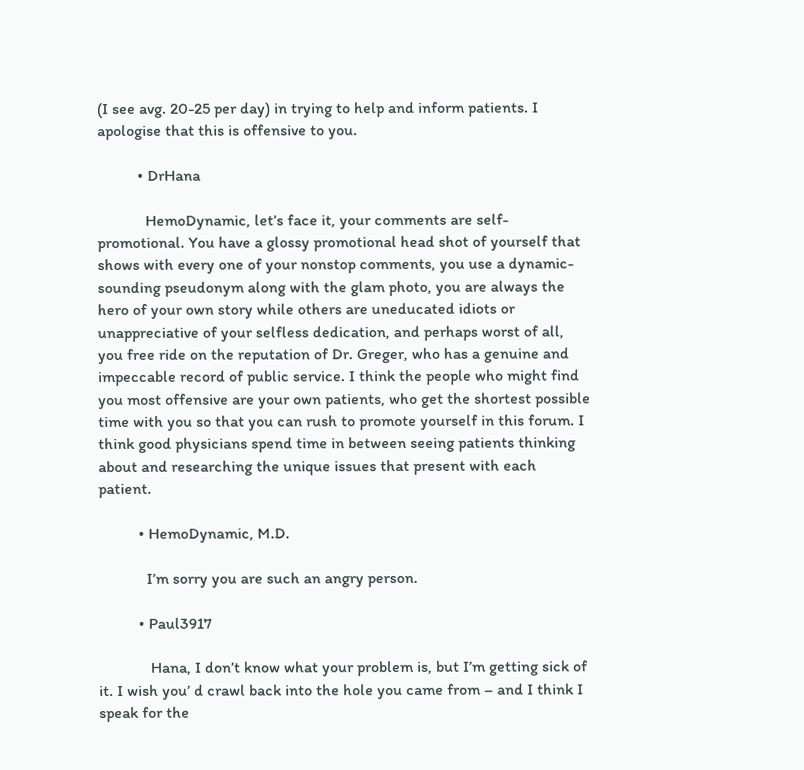(I see avg. 20-25 per day) in trying to help and inform patients. I apologise that this is offensive to you.

          • DrHana

            HemoDynamic, let’s face it, your comments are self-promotional. You have a glossy promotional head shot of yourself that shows with every one of your nonstop comments, you use a dynamic-sounding pseudonym along with the glam photo, you are always the hero of your own story while others are uneducated idiots or unappreciative of your selfless dedication, and perhaps worst of all, you free ride on the reputation of Dr. Greger, who has a genuine and impeccable record of public service. I think the people who might find you most offensive are your own patients, who get the shortest possible time with you so that you can rush to promote yourself in this forum. I think good physicians spend time in between seeing patients thinking about and researching the unique issues that present with each patient.

          • HemoDynamic, M.D.

            I’m sorry you are such an angry person.

          • Paul3917

             Hana, I don’t know what your problem is, but I’m getting sick of it. I wish you’ d crawl back into the hole you came from – and I think I speak for the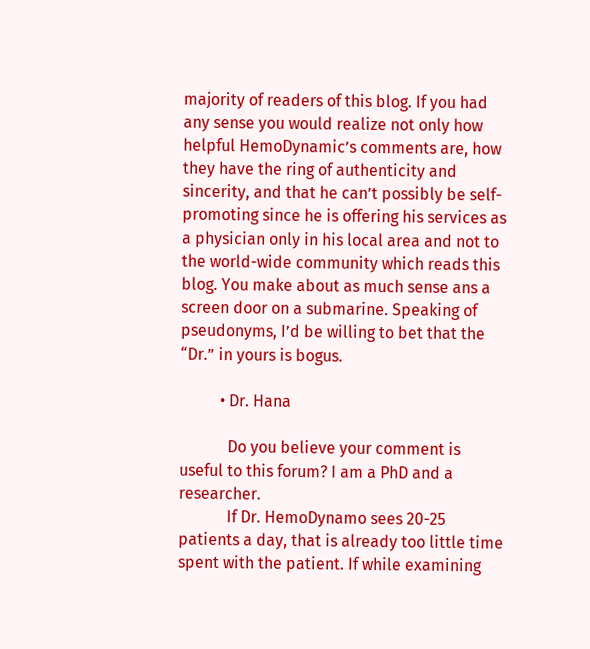majority of readers of this blog. If you had any sense you would realize not only how helpful HemoDynamic’s comments are, how they have the ring of authenticity and sincerity, and that he can’t possibly be self-promoting since he is offering his services as a physician only in his local area and not to the world-wide community which reads this blog. You make about as much sense ans a screen door on a submarine. Speaking of pseudonyms, I’d be willing to bet that the “Dr.” in yours is bogus.

          • Dr. Hana

            Do you believe your comment is useful to this forum? I am a PhD and a researcher.
            If Dr. HemoDynamo sees 20-25 patients a day, that is already too little time spent with the patient. If while examining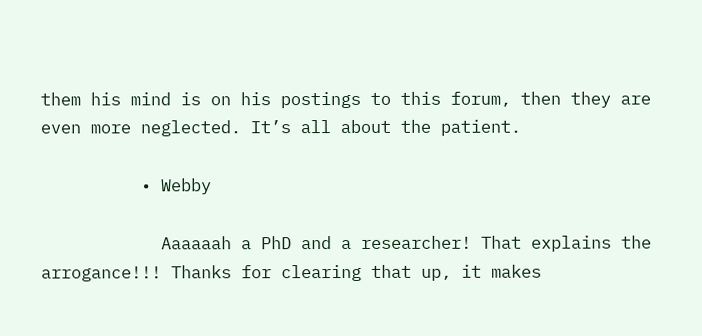them his mind is on his postings to this forum, then they are even more neglected. It’s all about the patient.

          • Webby

            Aaaaaah a PhD and a researcher! That explains the arrogance!!! Thanks for clearing that up, it makes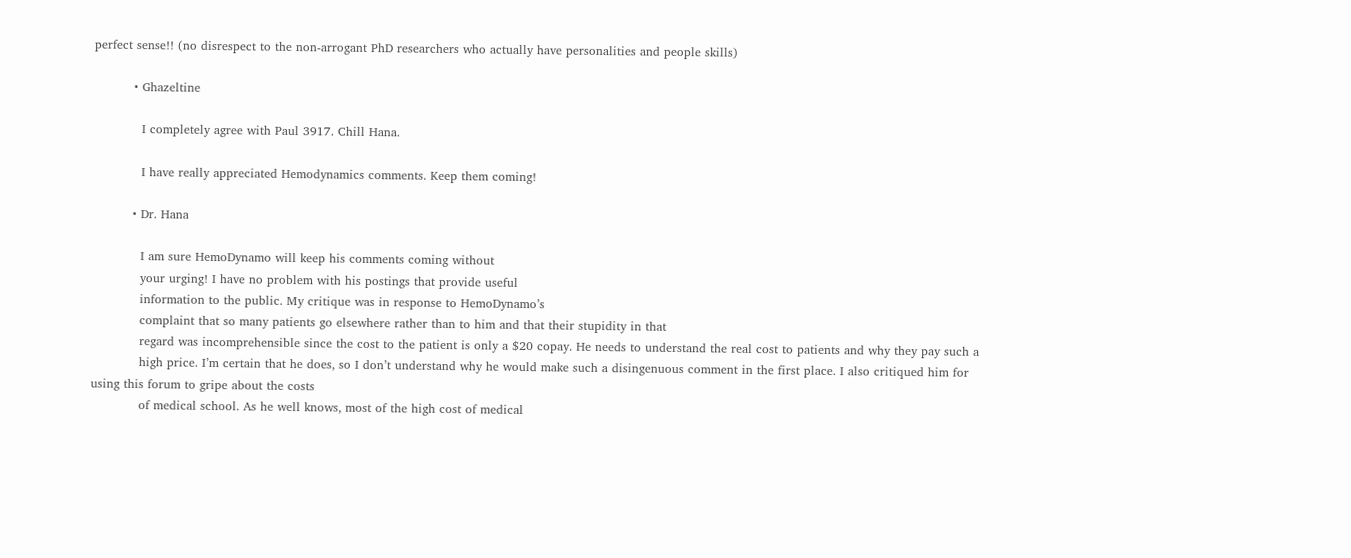perfect sense!! (no disrespect to the non-arrogant PhD researchers who actually have personalities and people skills)

          • Ghazeltine

            I completely agree with Paul 3917. Chill Hana.

            I have really appreciated Hemodynamics comments. Keep them coming!

          • Dr. Hana

            I am sure HemoDynamo will keep his comments coming without
            your urging! I have no problem with his postings that provide useful
            information to the public. My critique was in response to HemoDynamo’s
            complaint that so many patients go elsewhere rather than to him and that their stupidity in that
            regard was incomprehensible since the cost to the patient is only a $20 copay. He needs to understand the real cost to patients and why they pay such a
            high price. I’m certain that he does, so I don’t understand why he would make such a disingenuous comment in the first place. I also critiqued him for using this forum to gripe about the costs
            of medical school. As he well knows, most of the high cost of medical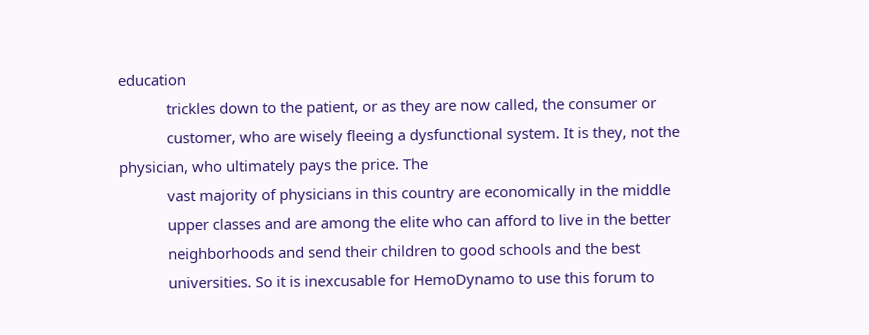education
            trickles down to the patient, or as they are now called, the consumer or
            customer, who are wisely fleeing a dysfunctional system. It is they, not the physician, who ultimately pays the price. The
            vast majority of physicians in this country are economically in the middle
            upper classes and are among the elite who can afford to live in the better
            neighborhoods and send their children to good schools and the best
            universities. So it is inexcusable for HemoDynamo to use this forum to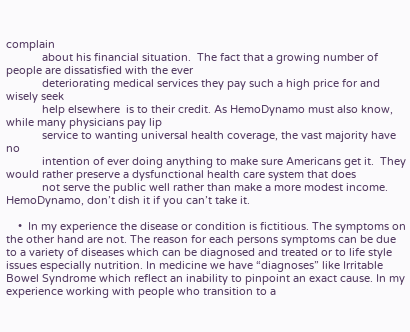complain
            about his financial situation.  The fact that a growing number of people are dissatisfied with the ever
            deteriorating medical services they pay such a high price for and wisely seek
            help elsewhere  is to their credit. As HemoDynamo must also know, while many physicians pay lip
            service to wanting universal health coverage, the vast majority have no
            intention of ever doing anything to make sure Americans get it.  They would rather preserve a dysfunctional health care system that does
            not serve the public well rather than make a more modest income. HemoDynamo, don’t dish it if you can’t take it.

    •  In my experience the disease or condition is fictitious. The symptoms on the other hand are not. The reason for each persons symptoms can be due to a variety of diseases which can be diagnosed and treated or to life style issues especially nutrition. In medicine we have “diagnoses” like Irritable Bowel Syndrome which reflect an inability to pinpoint an exact cause. In my experience working with people who transition to a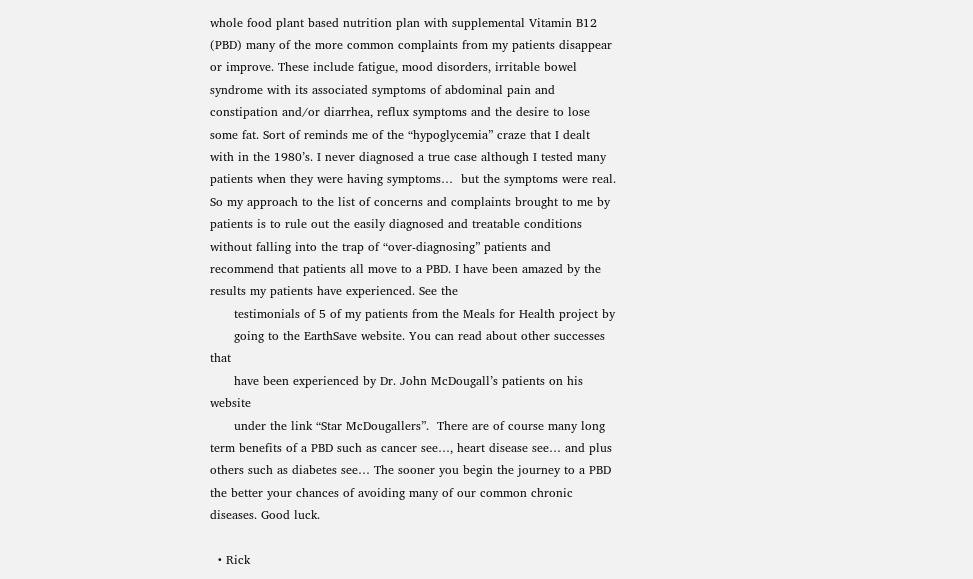whole food plant based nutrition plan with supplemental Vitamin B12 (PBD) many of the more common complaints from my patients disappear or improve. These include fatigue, mood disorders, irritable bowel syndrome with its associated symptoms of abdominal pain and constipation and/or diarrhea, reflux symptoms and the desire to lose some fat. Sort of reminds me of the “hypoglycemia” craze that I dealt with in the 1980’s. I never diagnosed a true case although I tested many patients when they were having symptoms…  but the symptoms were real. So my approach to the list of concerns and complaints brought to me by patients is to rule out the easily diagnosed and treatable conditions without falling into the trap of “over-diagnosing” patients and recommend that patients all move to a PBD. I have been amazed by the results my patients have experienced. See the
      testimonials of 5 of my patients from the Meals for Health project by
      going to the EarthSave website. You can read about other successes that
      have been experienced by Dr. John McDougall’s patients on his website
      under the link “Star McDougallers”.  There are of course many long term benefits of a PBD such as cancer see…, heart disease see… and plus others such as diabetes see… The sooner you begin the journey to a PBD the better your chances of avoiding many of our common chronic diseases. Good luck.

  • Rick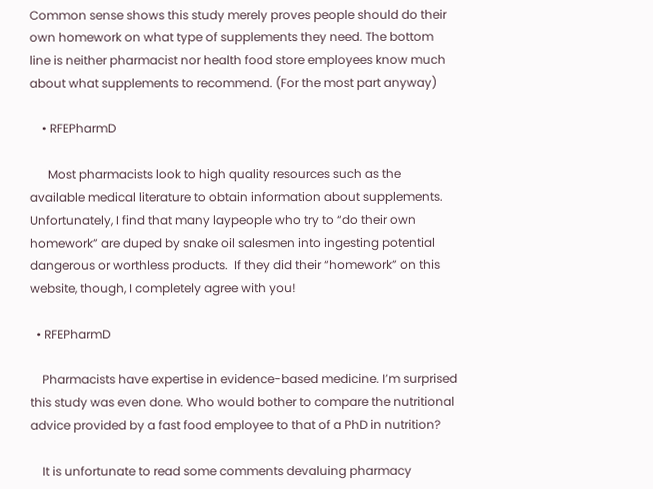Common sense shows this study merely proves people should do their own homework on what type of supplements they need. The bottom line is neither pharmacist nor health food store employees know much about what supplements to recommend. (For the most part anyway)

    • RFEPharmD

      Most pharmacists look to high quality resources such as the available medical literature to obtain information about supplements.  Unfortunately, I find that many laypeople who try to “do their own homework” are duped by snake oil salesmen into ingesting potential dangerous or worthless products.  If they did their “homework” on this website, though, I completely agree with you!

  • RFEPharmD

    Pharmacists have expertise in evidence-based medicine. I’m surprised this study was even done. Who would bother to compare the nutritional advice provided by a fast food employee to that of a PhD in nutrition?

    It is unfortunate to read some comments devaluing pharmacy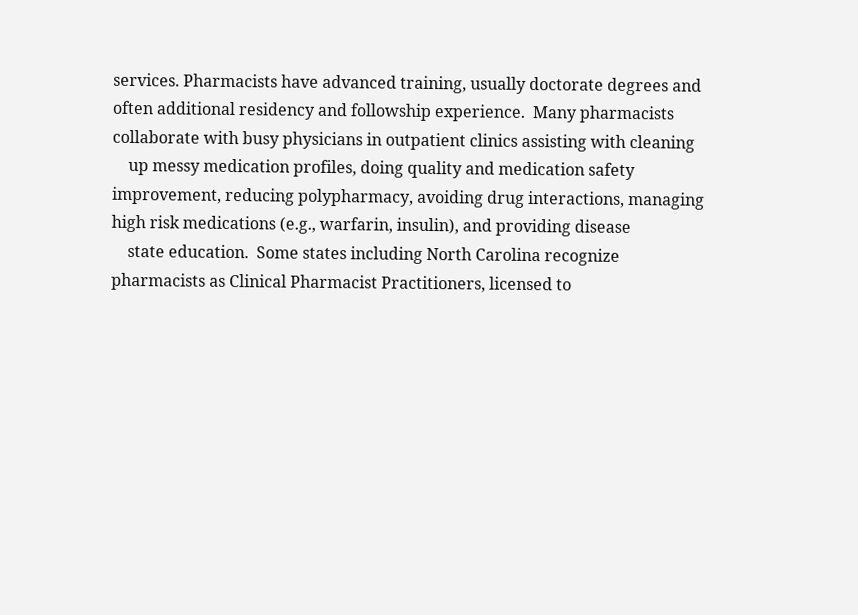services. Pharmacists have advanced training, usually doctorate degrees and often additional residency and followship experience.  Many pharmacists collaborate with busy physicians in outpatient clinics assisting with cleaning
    up messy medication profiles, doing quality and medication safety improvement, reducing polypharmacy, avoiding drug interactions, managing high risk medications (e.g., warfarin, insulin), and providing disease
    state education.  Some states including North Carolina recognize pharmacists as Clinical Pharmacist Practitioners, licensed to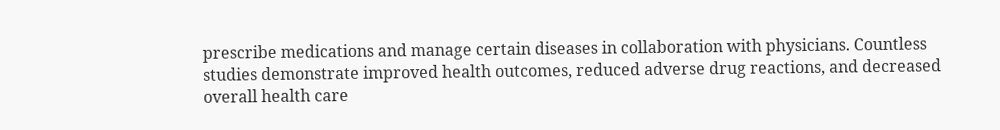prescribe medications and manage certain diseases in collaboration with physicians. Countless studies demonstrate improved health outcomes, reduced adverse drug reactions, and decreased overall health care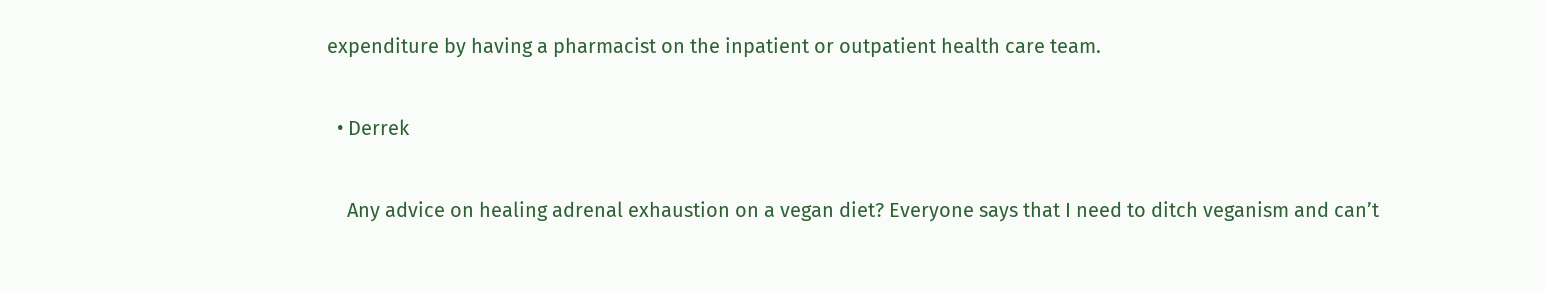expenditure by having a pharmacist on the inpatient or outpatient health care team.

  • Derrek

    Any advice on healing adrenal exhaustion on a vegan diet? Everyone says that I need to ditch veganism and can’t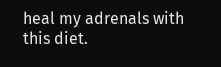heal my adrenals with this diet.